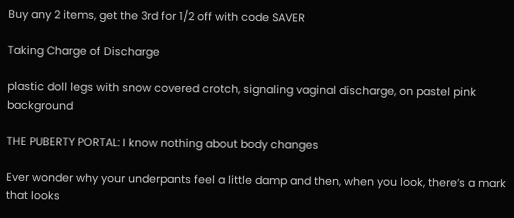Buy any 2 items, get the 3rd for 1/2 off with code SAVER

Taking Charge of Discharge

plastic doll legs with snow covered crotch, signaling vaginal discharge, on pastel pink background

THE PUBERTY PORTAL: I know nothing about body changes

Ever wonder why your underpants feel a little damp and then, when you look, there’s a mark that looks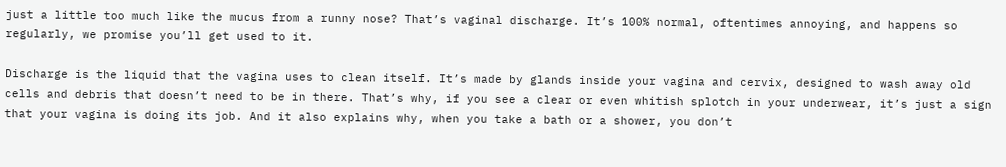just a little too much like the mucus from a runny nose? That’s vaginal discharge. It’s 100% normal, oftentimes annoying, and happens so regularly, we promise you’ll get used to it.

Discharge is the liquid that the vagina uses to clean itself. It’s made by glands inside your vagina and cervix, designed to wash away old cells and debris that doesn’t need to be in there. That’s why, if you see a clear or even whitish splotch in your underwear, it’s just a sign that your vagina is doing its job. And it also explains why, when you take a bath or a shower, you don’t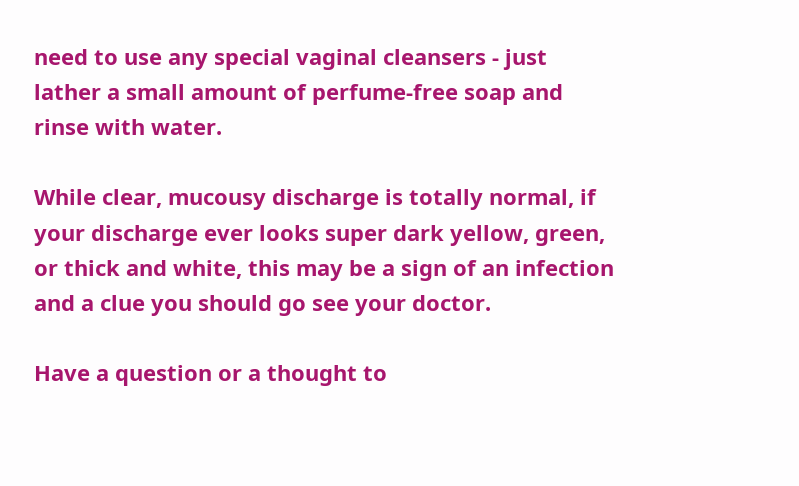need to use any special vaginal cleansers - just lather a small amount of perfume-free soap and rinse with water.

While clear, mucousy discharge is totally normal, if your discharge ever looks super dark yellow, green, or thick and white, this may be a sign of an infection and a clue you should go see your doctor.

Have a question or a thought to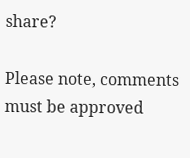share?

Please note, comments must be approved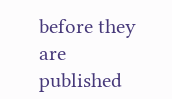before they are published